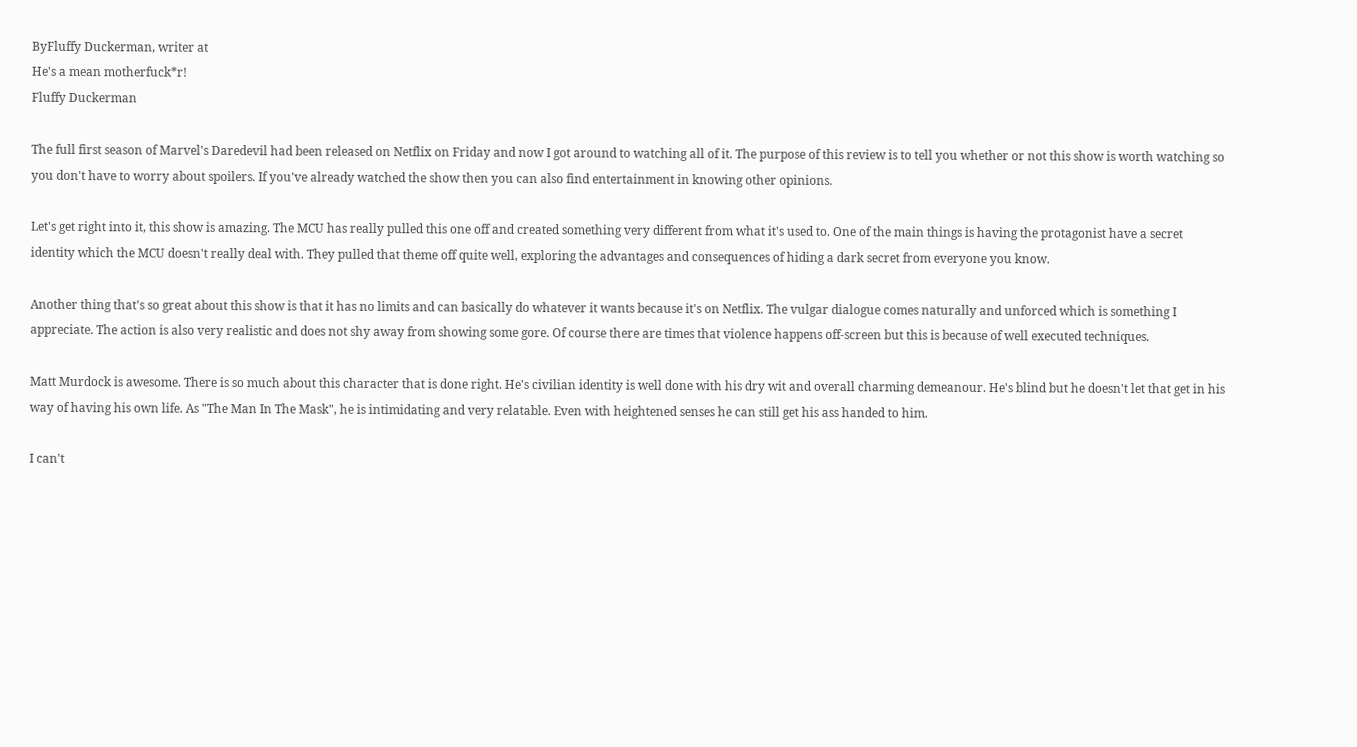ByFluffy Duckerman, writer at
He's a mean motherfuck*r!
Fluffy Duckerman

The full first season of Marvel's Daredevil had been released on Netflix on Friday and now I got around to watching all of it. The purpose of this review is to tell you whether or not this show is worth watching so you don't have to worry about spoilers. If you've already watched the show then you can also find entertainment in knowing other opinions.

Let's get right into it, this show is amazing. The MCU has really pulled this one off and created something very different from what it's used to. One of the main things is having the protagonist have a secret identity which the MCU doesn't really deal with. They pulled that theme off quite well, exploring the advantages and consequences of hiding a dark secret from everyone you know.

Another thing that's so great about this show is that it has no limits and can basically do whatever it wants because it's on Netflix. The vulgar dialogue comes naturally and unforced which is something I appreciate. The action is also very realistic and does not shy away from showing some gore. Of course there are times that violence happens off-screen but this is because of well executed techniques.

Matt Murdock is awesome. There is so much about this character that is done right. He's civilian identity is well done with his dry wit and overall charming demeanour. He's blind but he doesn't let that get in his way of having his own life. As "The Man In The Mask", he is intimidating and very relatable. Even with heightened senses he can still get his ass handed to him.

I can't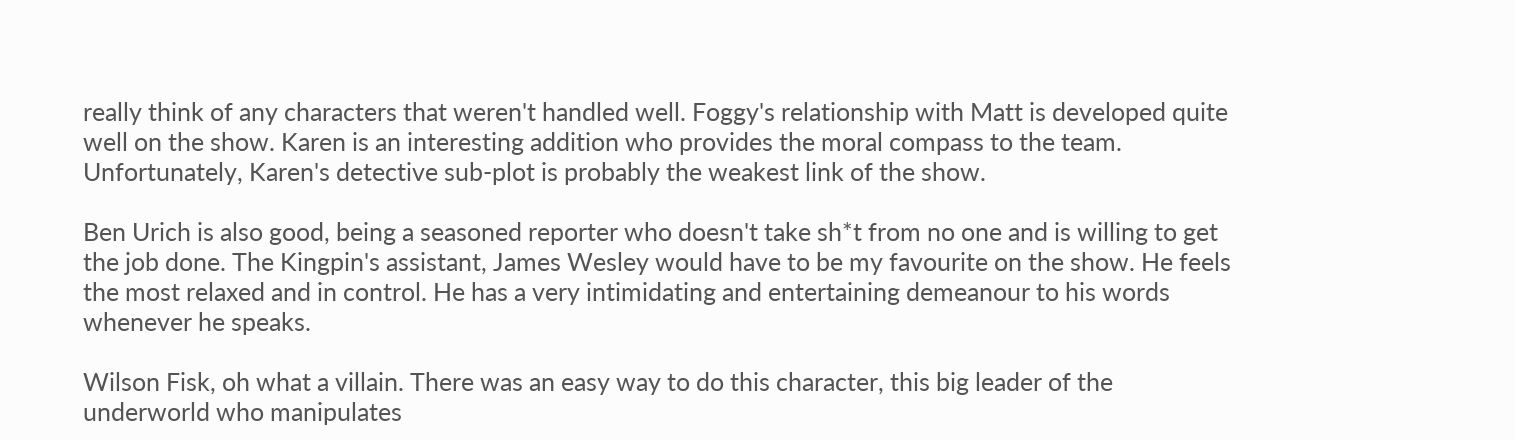really think of any characters that weren't handled well. Foggy's relationship with Matt is developed quite well on the show. Karen is an interesting addition who provides the moral compass to the team. Unfortunately, Karen's detective sub-plot is probably the weakest link of the show.

Ben Urich is also good, being a seasoned reporter who doesn't take sh*t from no one and is willing to get the job done. The Kingpin's assistant, James Wesley would have to be my favourite on the show. He feels the most relaxed and in control. He has a very intimidating and entertaining demeanour to his words whenever he speaks.

Wilson Fisk, oh what a villain. There was an easy way to do this character, this big leader of the underworld who manipulates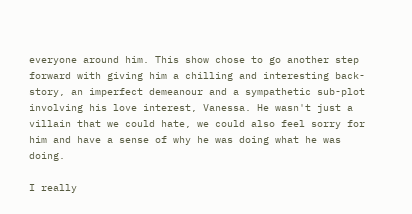everyone around him. This show chose to go another step forward with giving him a chilling and interesting back-story, an imperfect demeanour and a sympathetic sub-plot involving his love interest, Vanessa. He wasn't just a villain that we could hate, we could also feel sorry for him and have a sense of why he was doing what he was doing.

I really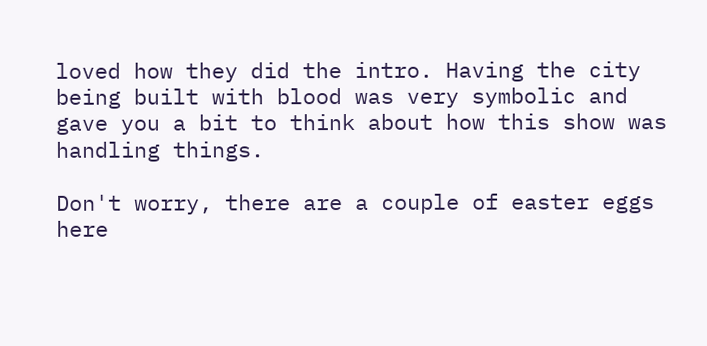loved how they did the intro. Having the city being built with blood was very symbolic and gave you a bit to think about how this show was handling things.

Don't worry, there are a couple of easter eggs here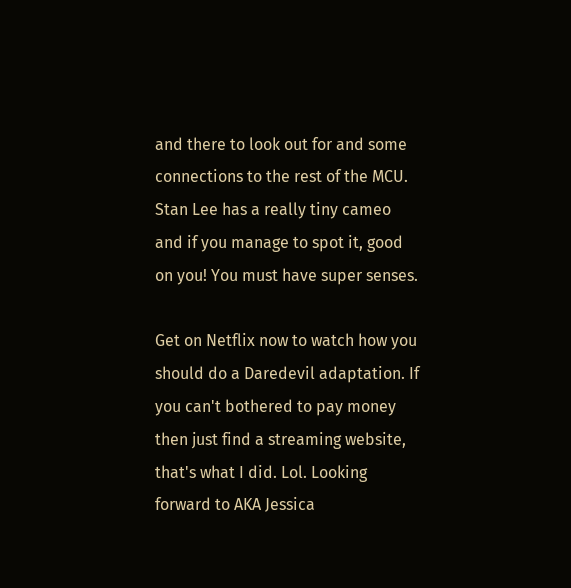and there to look out for and some connections to the rest of the MCU. Stan Lee has a really tiny cameo and if you manage to spot it, good on you! You must have super senses.

Get on Netflix now to watch how you should do a Daredevil adaptation. If you can't bothered to pay money then just find a streaming website, that's what I did. Lol. Looking forward to AKA Jessica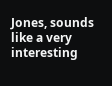Jones, sounds like a very interesting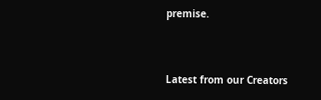premise.


Latest from our Creators